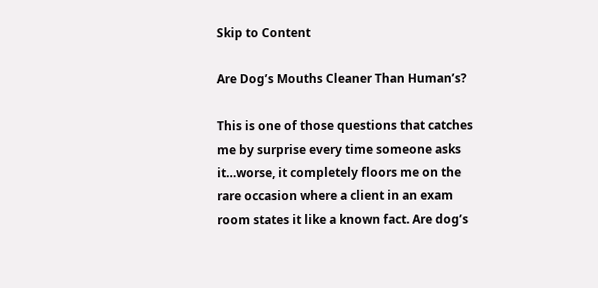Skip to Content

Are Dog’s Mouths Cleaner Than Human’s?

This is one of those questions that catches me by surprise every time someone asks it…worse, it completely floors me on the rare occasion where a client in an exam room states it like a known fact. Are dog’s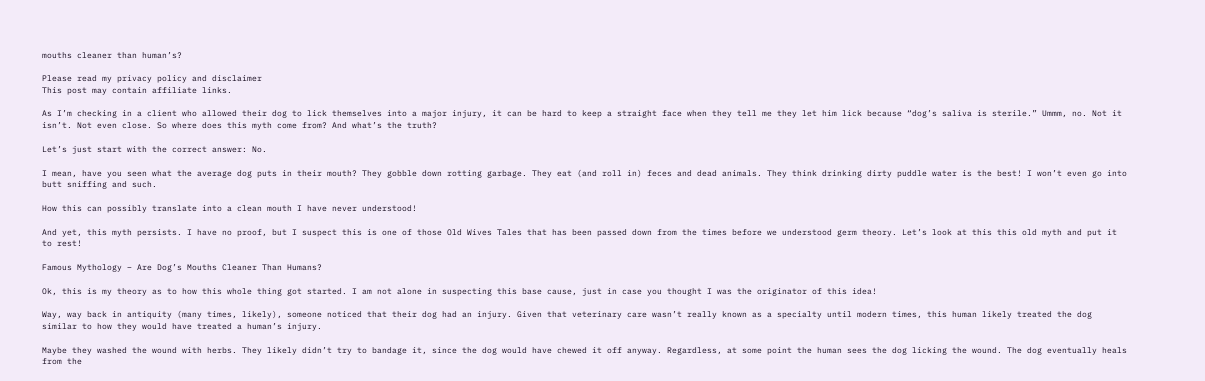mouths cleaner than human’s?

Please read my privacy policy and disclaimer
This post may contain affiliate links.

As I’m checking in a client who allowed their dog to lick themselves into a major injury, it can be hard to keep a straight face when they tell me they let him lick because “dog’s saliva is sterile.” Ummm, no. Not it isn’t. Not even close. So where does this myth come from? And what’s the truth?

Let’s just start with the correct answer: No.

I mean, have you seen what the average dog puts in their mouth? They gobble down rotting garbage. They eat (and roll in) feces and dead animals. They think drinking dirty puddle water is the best! I won’t even go into butt sniffing and such.

How this can possibly translate into a clean mouth I have never understood!

And yet, this myth persists. I have no proof, but I suspect this is one of those Old Wives Tales that has been passed down from the times before we understood germ theory. Let’s look at this this old myth and put it to rest!

Famous Mythology – Are Dog’s Mouths Cleaner Than Humans?

Ok, this is my theory as to how this whole thing got started. I am not alone in suspecting this base cause, just in case you thought I was the originator of this idea!

Way, way back in antiquity (many times, likely), someone noticed that their dog had an injury. Given that veterinary care wasn’t really known as a specialty until modern times, this human likely treated the dog similar to how they would have treated a human’s injury.

Maybe they washed the wound with herbs. They likely didn’t try to bandage it, since the dog would have chewed it off anyway. Regardless, at some point the human sees the dog licking the wound. The dog eventually heals from the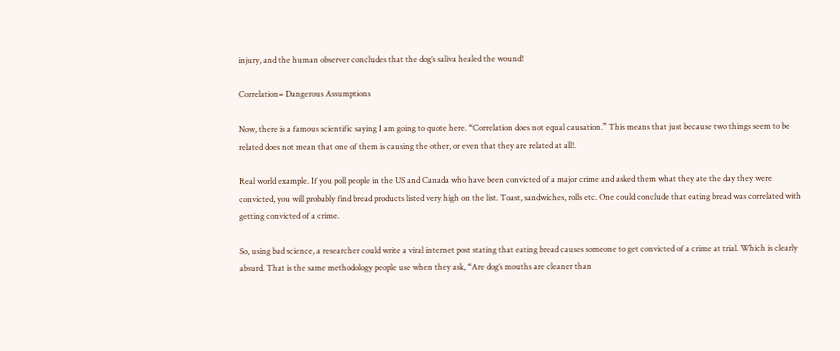injury, and the human observer concludes that the dog’s saliva healed the wound!

Correlation= Dangerous Assumptions

Now, there is a famous scientific saying I am going to quote here. “Correlation does not equal causation.” This means that just because two things seem to be related does not mean that one of them is causing the other, or even that they are related at all!.

Real world example. If you poll people in the US and Canada who have been convicted of a major crime and asked them what they ate the day they were convicted, you will probably find bread products listed very high on the list. Toast, sandwiches, rolls etc. One could conclude that eating bread was correlated with getting convicted of a crime.

So, using bad science, a researcher could write a viral internet post stating that eating bread causes someone to get convicted of a crime at trial. Which is clearly absurd. That is the same methodology people use when they ask, “Are dog’s mouths are cleaner than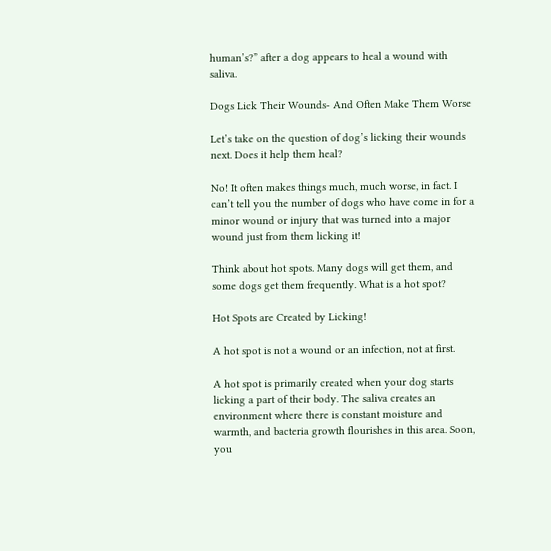human’s?” after a dog appears to heal a wound with saliva.

Dogs Lick Their Wounds- And Often Make Them Worse

Let’s take on the question of dog’s licking their wounds next. Does it help them heal?

No! It often makes things much, much worse, in fact. I can’t tell you the number of dogs who have come in for a minor wound or injury that was turned into a major wound just from them licking it!

Think about hot spots. Many dogs will get them, and some dogs get them frequently. What is a hot spot?

Hot Spots are Created by Licking!

A hot spot is not a wound or an infection, not at first.

A hot spot is primarily created when your dog starts licking a part of their body. The saliva creates an environment where there is constant moisture and warmth, and bacteria growth flourishes in this area. Soon, you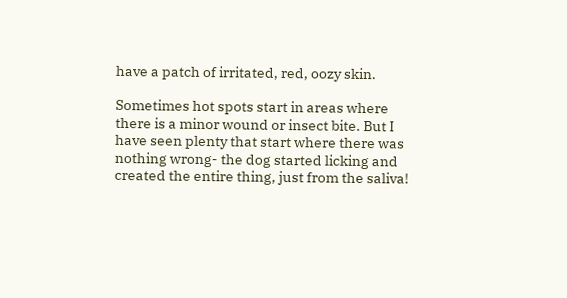have a patch of irritated, red, oozy skin.

Sometimes hot spots start in areas where there is a minor wound or insect bite. But I have seen plenty that start where there was nothing wrong- the dog started licking and created the entire thing, just from the saliva!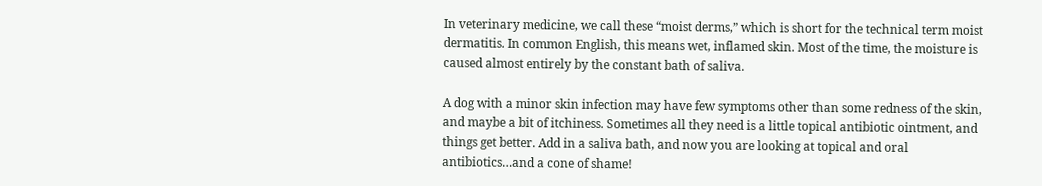In veterinary medicine, we call these “moist derms,” which is short for the technical term moist dermatitis. In common English, this means wet, inflamed skin. Most of the time, the moisture is caused almost entirely by the constant bath of saliva.

A dog with a minor skin infection may have few symptoms other than some redness of the skin, and maybe a bit of itchiness. Sometimes all they need is a little topical antibiotic ointment, and things get better. Add in a saliva bath, and now you are looking at topical and oral antibiotics…and a cone of shame!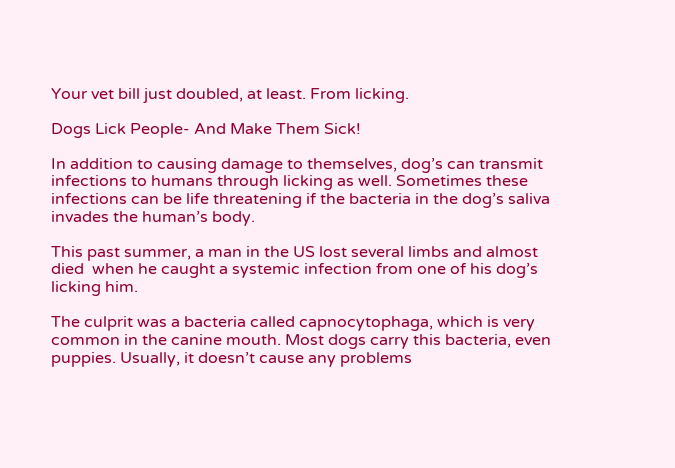Your vet bill just doubled, at least. From licking.

Dogs Lick People- And Make Them Sick!

In addition to causing damage to themselves, dog’s can transmit infections to humans through licking as well. Sometimes these infections can be life threatening if the bacteria in the dog’s saliva invades the human’s body.

This past summer, a man in the US lost several limbs and almost died  when he caught a systemic infection from one of his dog’s licking him.

The culprit was a bacteria called capnocytophaga, which is very common in the canine mouth. Most dogs carry this bacteria, even puppies. Usually, it doesn’t cause any problems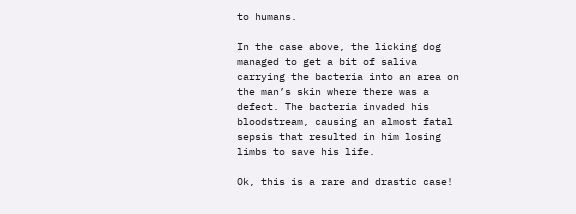to humans.

In the case above, the licking dog managed to get a bit of saliva carrying the bacteria into an area on the man’s skin where there was a defect. The bacteria invaded his bloodstream, causing an almost fatal sepsis that resulted in him losing limbs to save his life.

Ok, this is a rare and drastic case!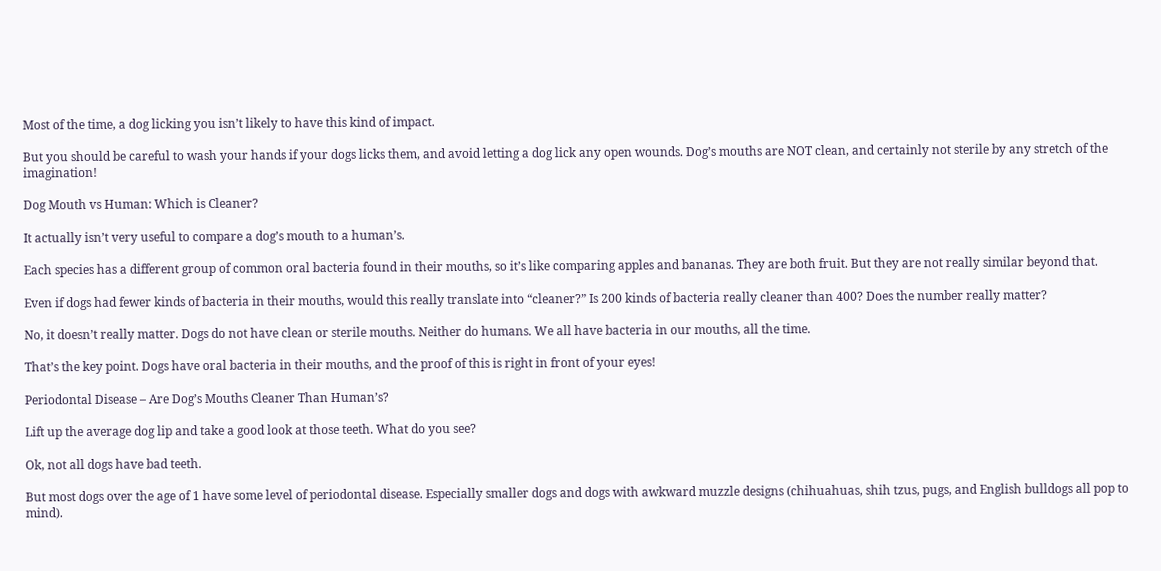Most of the time, a dog licking you isn’t likely to have this kind of impact.

But you should be careful to wash your hands if your dogs licks them, and avoid letting a dog lick any open wounds. Dog’s mouths are NOT clean, and certainly not sterile by any stretch of the imagination!

Dog Mouth vs Human: Which is Cleaner?

It actually isn’t very useful to compare a dog’s mouth to a human’s.

Each species has a different group of common oral bacteria found in their mouths, so it’s like comparing apples and bananas. They are both fruit. But they are not really similar beyond that.

Even if dogs had fewer kinds of bacteria in their mouths, would this really translate into “cleaner?” Is 200 kinds of bacteria really cleaner than 400? Does the number really matter?

No, it doesn’t really matter. Dogs do not have clean or sterile mouths. Neither do humans. We all have bacteria in our mouths, all the time.

That’s the key point. Dogs have oral bacteria in their mouths, and the proof of this is right in front of your eyes!

Periodontal Disease – Are Dog’s Mouths Cleaner Than Human’s?

Lift up the average dog lip and take a good look at those teeth. What do you see?

Ok, not all dogs have bad teeth.

But most dogs over the age of 1 have some level of periodontal disease. Especially smaller dogs and dogs with awkward muzzle designs (chihuahuas, shih tzus, pugs, and English bulldogs all pop to mind).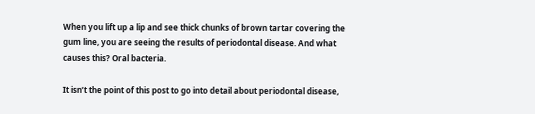When you lift up a lip and see thick chunks of brown tartar covering the gum line, you are seeing the results of periodontal disease. And what causes this? Oral bacteria.

It isn’t the point of this post to go into detail about periodontal disease,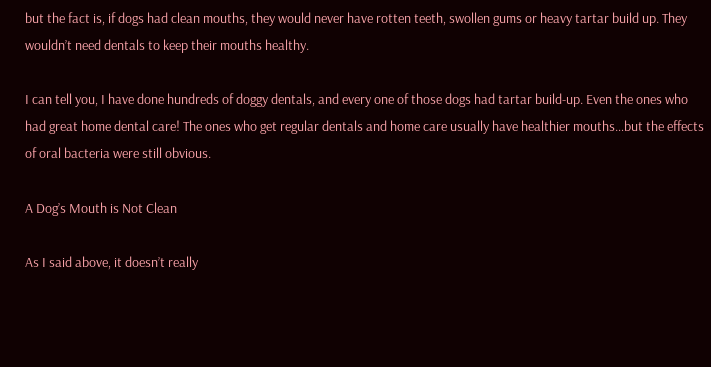but the fact is, if dogs had clean mouths, they would never have rotten teeth, swollen gums or heavy tartar build up. They wouldn’t need dentals to keep their mouths healthy.

I can tell you, I have done hundreds of doggy dentals, and every one of those dogs had tartar build-up. Even the ones who had great home dental care! The ones who get regular dentals and home care usually have healthier mouths…but the effects of oral bacteria were still obvious.

A Dog’s Mouth is Not Clean

As I said above, it doesn’t really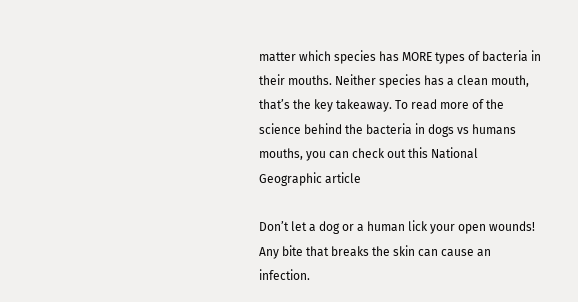matter which species has MORE types of bacteria in their mouths. Neither species has a clean mouth, that’s the key takeaway. To read more of the science behind the bacteria in dogs vs humans mouths, you can check out this National Geographic article

Don’t let a dog or a human lick your open wounds! Any bite that breaks the skin can cause an infection.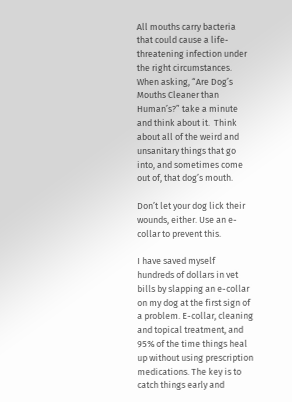All mouths carry bacteria that could cause a life-threatening infection under the right circumstances. When asking, “Are Dog’s Mouths Cleaner than Human’s?” take a minute and think about it.  Think about all of the weird and unsanitary things that go into, and sometimes come out of, that dog’s mouth.

Don’t let your dog lick their wounds, either. Use an e-collar to prevent this.

I have saved myself hundreds of dollars in vet bills by slapping an e-collar on my dog at the first sign of a problem. E-collar, cleaning and topical treatment, and 95% of the time things heal up without using prescription medications. The key is to catch things early and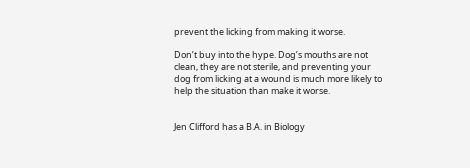prevent the licking from making it worse.

Don’t buy into the hype. Dog’s mouths are not clean, they are not sterile, and preventing your dog from licking at a wound is much more likely to help the situation than make it worse.


Jen Clifford has a B.A. in Biology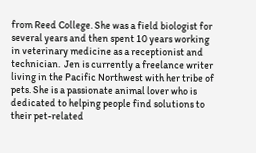from Reed College. She was a field biologist for several years and then spent 10 years working in veterinary medicine as a receptionist and technician.  Jen is currently a freelance writer living in the Pacific Northwest with her tribe of pets. She is a passionate animal lover who is dedicated to helping people find solutions to their pet-related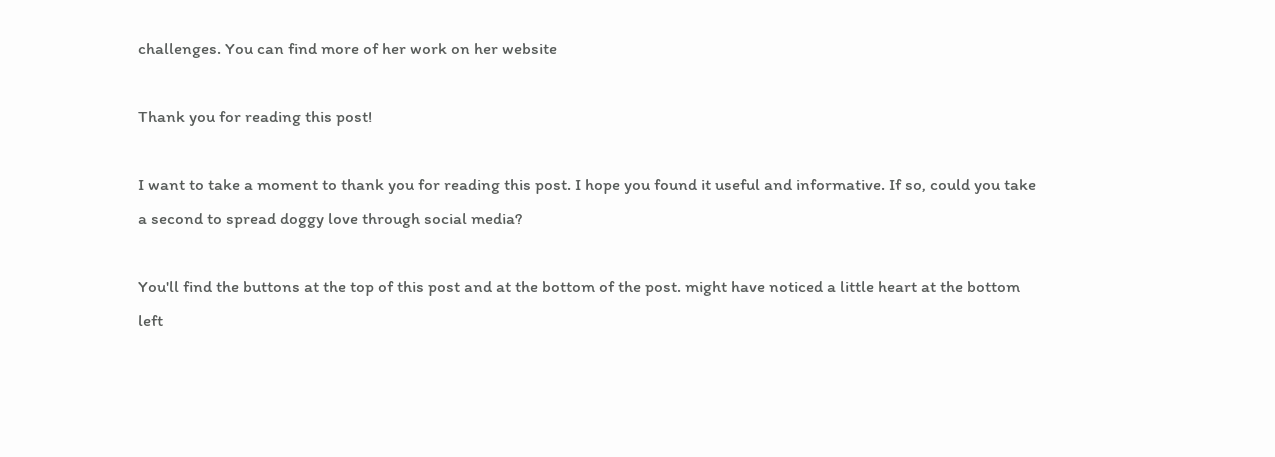challenges. You can find more of her work on her website

Thank you for reading this post!

I want to take a moment to thank you for reading this post. I hope you found it useful and informative. If so, could you take a second to spread doggy love through social media?

You'll find the buttons at the top of this post and at the bottom of the post. might have noticed a little heart at the bottom left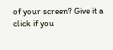of your screen? Give it a click if you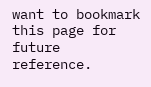want to bookmark this page for future reference.